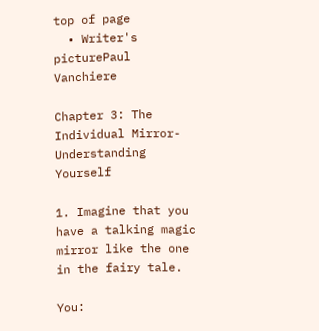top of page
  • Writer's picturePaul Vanchiere

Chapter 3: The Individual Mirror- Understanding Yourself

1. Imagine that you have a talking magic mirror like the one in the fairy tale.

You: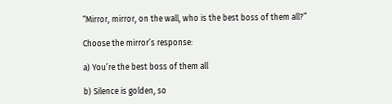“Mirror, mirror, on the wall, who is the best boss of them all?”

Choose the mirror’s response:

a) You’re the best boss of them all

b) Silence is golden, so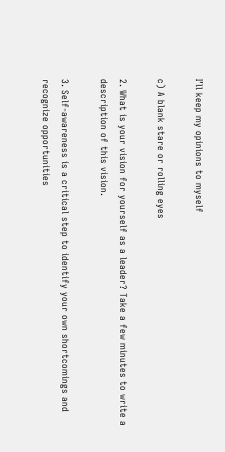I’ll keep my opinions to myself

c) A blank stare or rolling eyes

2. What is your vision for yourself as a leader? Take a few minutes to write a description of this vision.

3. Self-awareness is a critical step to identify your own shortcomings and recognize opportunities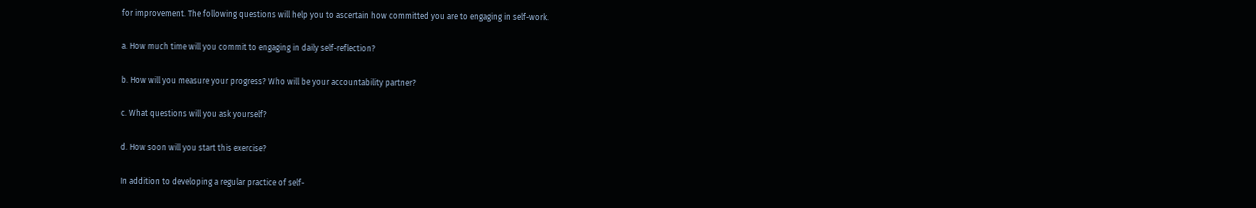for improvement. The following questions will help you to ascertain how committed you are to engaging in self-work.

a. How much time will you commit to engaging in daily self-reflection?

b. How will you measure your progress? Who will be your accountability partner?

c. What questions will you ask yourself?

d. How soon will you start this exercise?

In addition to developing a regular practice of self-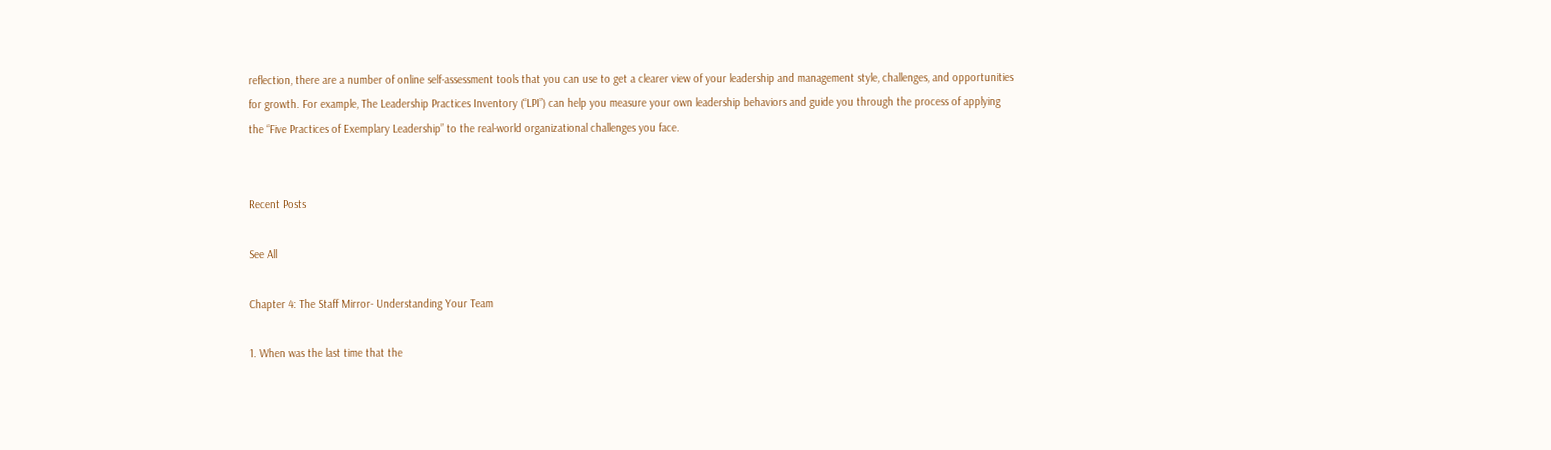reflection, there are a number of online self-assessment tools that you can use to get a clearer view of your leadership and management style, challenges, and opportunities for growth. For example, The Leadership Practices Inventory (“LPI”) can help you measure your own leadership behaviors and guide you through the process of applying the “Five Practices of Exemplary Leadership” to the real-world organizational challenges you face.


Recent Posts

See All

Chapter 4: The Staff Mirror- Understanding Your Team

1. When was the last time that the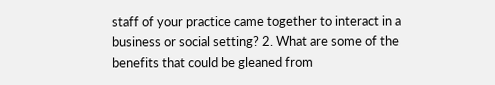staff of your practice came together to interact in a business or social setting? 2. What are some of the benefits that could be gleaned from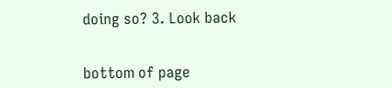doing so? 3. Look back


bottom of page